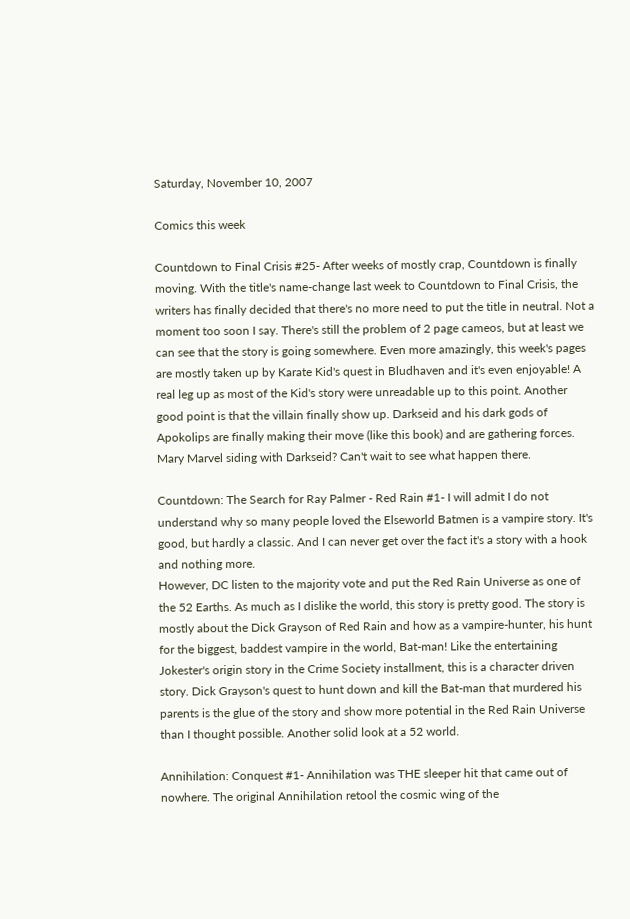Saturday, November 10, 2007

Comics this week

Countdown to Final Crisis #25- After weeks of mostly crap, Countdown is finally moving. With the title's name-change last week to Countdown to Final Crisis, the writers has finally decided that there's no more need to put the title in neutral. Not a moment too soon I say. There's still the problem of 2 page cameos, but at least we can see that the story is going somewhere. Even more amazingly, this week's pages are mostly taken up by Karate Kid's quest in Bludhaven and it's even enjoyable! A real leg up as most of the Kid's story were unreadable up to this point. Another good point is that the villain finally show up. Darkseid and his dark gods of Apokolips are finally making their move (like this book) and are gathering forces. Mary Marvel siding with Darkseid? Can't wait to see what happen there.

Countdown: The Search for Ray Palmer - Red Rain #1- I will admit I do not understand why so many people loved the Elseworld Batmen is a vampire story. It's good, but hardly a classic. And I can never get over the fact it's a story with a hook and nothing more.
However, DC listen to the majority vote and put the Red Rain Universe as one of the 52 Earths. As much as I dislike the world, this story is pretty good. The story is mostly about the Dick Grayson of Red Rain and how as a vampire-hunter, his hunt for the biggest, baddest vampire in the world, Bat-man! Like the entertaining Jokester's origin story in the Crime Society installment, this is a character driven story. Dick Grayson's quest to hunt down and kill the Bat-man that murdered his parents is the glue of the story and show more potential in the Red Rain Universe than I thought possible. Another solid look at a 52 world.

Annihilation: Conquest #1- Annihilation was THE sleeper hit that came out of nowhere. The original Annihilation retool the cosmic wing of the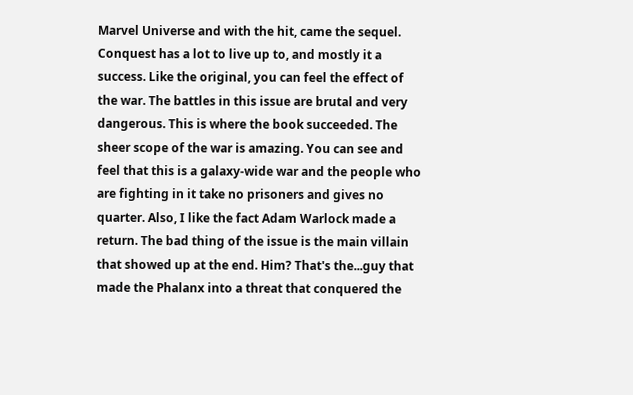Marvel Universe and with the hit, came the sequel.
Conquest has a lot to live up to, and mostly it a success. Like the original, you can feel the effect of the war. The battles in this issue are brutal and very dangerous. This is where the book succeeded. The sheer scope of the war is amazing. You can see and feel that this is a galaxy-wide war and the people who are fighting in it take no prisoners and gives no quarter. Also, I like the fact Adam Warlock made a return. The bad thing of the issue is the main villain that showed up at the end. Him? That's the...guy that made the Phalanx into a threat that conquered the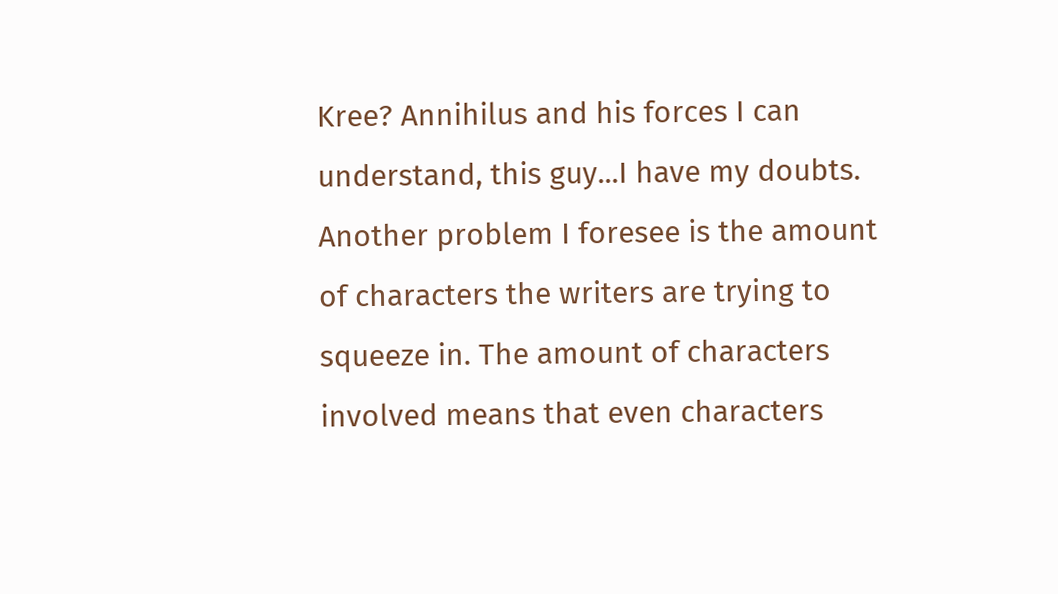Kree? Annihilus and his forces I can understand, this guy...I have my doubts. Another problem I foresee is the amount of characters the writers are trying to squeeze in. The amount of characters involved means that even characters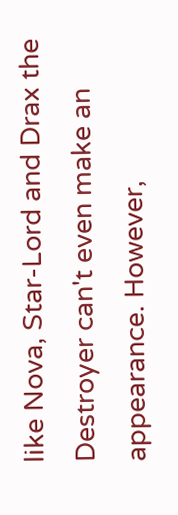like Nova, Star-Lord and Drax the Destroyer can't even make an appearance. However,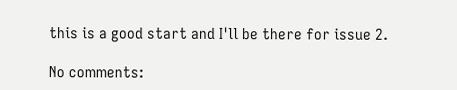this is a good start and I'll be there for issue 2.

No comments: